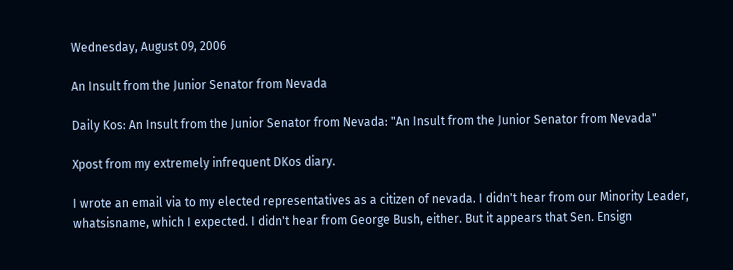Wednesday, August 09, 2006

An Insult from the Junior Senator from Nevada

Daily Kos: An Insult from the Junior Senator from Nevada: "An Insult from the Junior Senator from Nevada"

Xpost from my extremely infrequent DKos diary.

I wrote an email via to my elected representatives as a citizen of nevada. I didn't hear from our Minority Leader, whatsisname, which I expected. I didn't hear from George Bush, either. But it appears that Sen. Ensign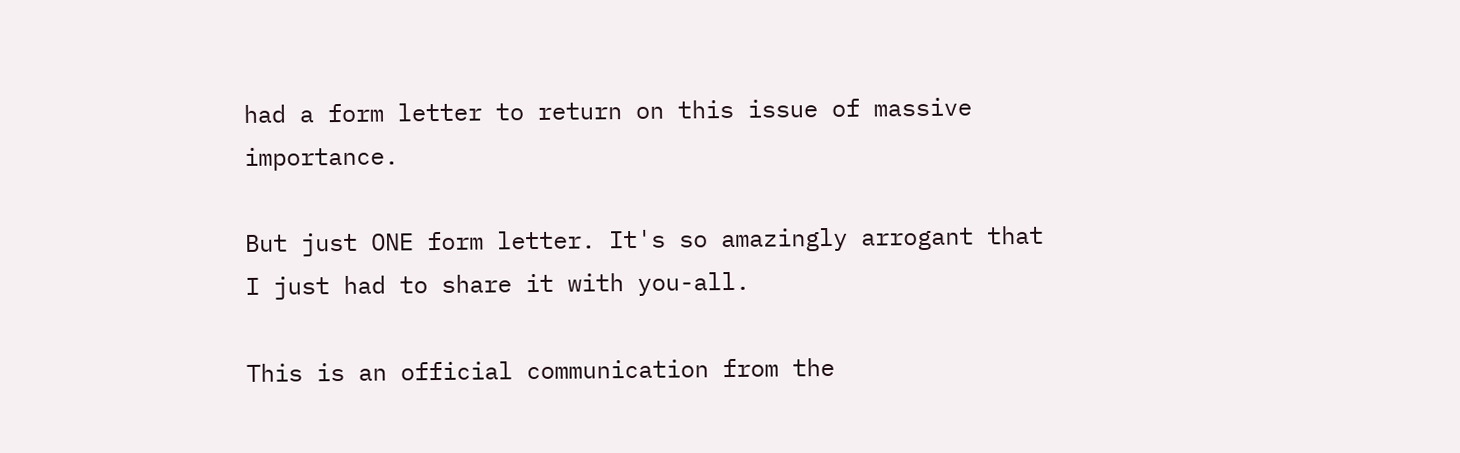had a form letter to return on this issue of massive importance.

But just ONE form letter. It's so amazingly arrogant that I just had to share it with you-all.

This is an official communication from the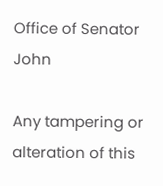Office of Senator John

Any tampering or alteration of this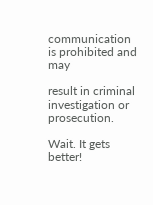communication is prohibited and may

result in criminal investigation or prosecution.

Wait. It gets better!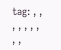tag: , , , , , , , , ,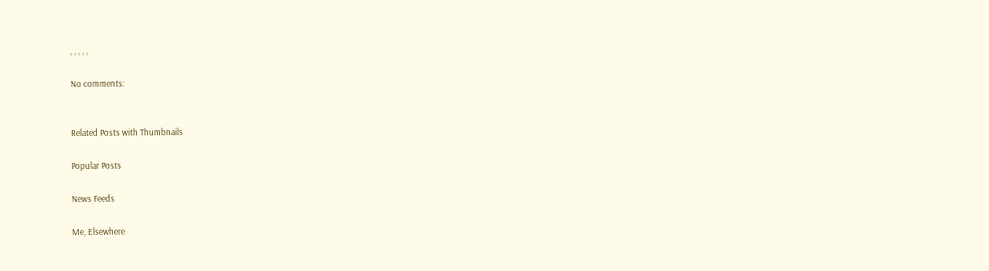, , , , ,

No comments:


Related Posts with Thumbnails

Popular Posts

News Feeds

Me, Elsewhere